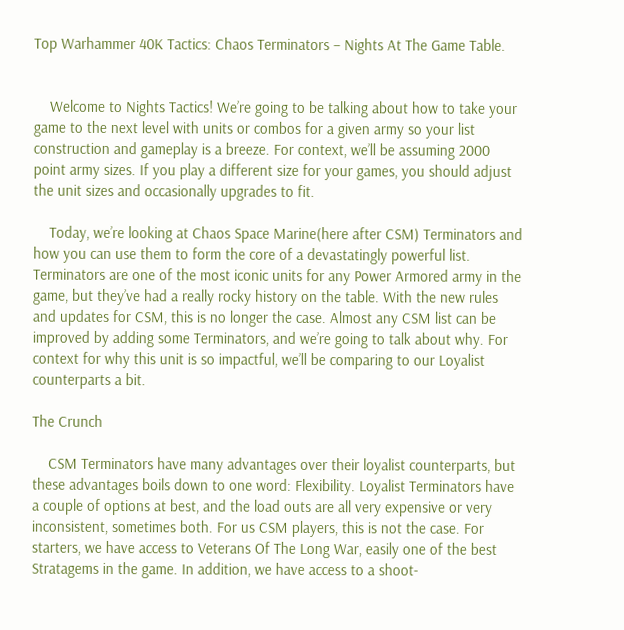Top Warhammer 40K Tactics: Chaos Terminators – Nights At The Game Table.


    Welcome to Nights Tactics! We’re going to be talking about how to take your game to the next level with units or combos for a given army so your list construction and gameplay is a breeze. For context, we’ll be assuming 2000 point army sizes. If you play a different size for your games, you should adjust the unit sizes and occasionally upgrades to fit.

    Today, we’re looking at Chaos Space Marine(here after CSM) Terminators and how you can use them to form the core of a devastatingly powerful list. Terminators are one of the most iconic units for any Power Armored army in the game, but they’ve had a really rocky history on the table. With the new rules and updates for CSM, this is no longer the case. Almost any CSM list can be improved by adding some Terminators, and we’re going to talk about why. For context for why this unit is so impactful, we’ll be comparing to our Loyalist counterparts a bit.

The Crunch

    CSM Terminators have many advantages over their loyalist counterparts, but these advantages boils down to one word: Flexibility. Loyalist Terminators have a couple of options at best, and the load outs are all very expensive or very inconsistent, sometimes both. For us CSM players, this is not the case. For starters, we have access to Veterans Of The Long War, easily one of the best Stratagems in the game. In addition, we have access to a shoot-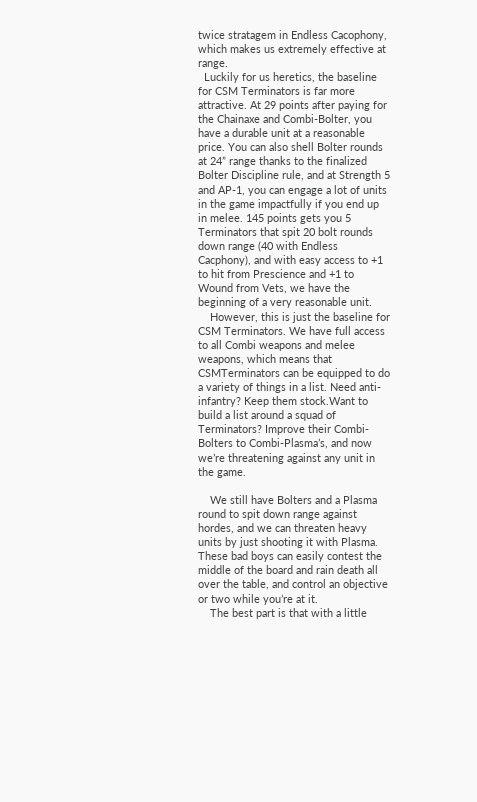twice stratagem in Endless Cacophony, which makes us extremely effective at range.
  Luckily for us heretics, the baseline for CSM Terminators is far more attractive. At 29 points after paying for the Chainaxe and Combi-Bolter, you have a durable unit at a reasonable price. You can also shell Bolter rounds at 24” range thanks to the finalized Bolter Discipline rule, and at Strength 5 and AP-1, you can engage a lot of units in the game impactfully if you end up in melee. 145 points gets you 5 Terminators that spit 20 bolt rounds down range (40 with Endless Cacphony), and with easy access to +1 to hit from Prescience and +1 to Wound from Vets, we have the beginning of a very reasonable unit.
    However, this is just the baseline for CSM Terminators. We have full access to all Combi weapons and melee weapons, which means that CSMTerminators can be equipped to do a variety of things in a list. Need anti-infantry? Keep them stock.Want to build a list around a squad of Terminators? Improve their Combi-Bolters to Combi-Plasma’s, and now we’re threatening against any unit in the game.

    We still have Bolters and a Plasma round to spit down range against hordes, and we can threaten heavy units by just shooting it with Plasma. These bad boys can easily contest the middle of the board and rain death all over the table, and control an objective or two while you’re at it.
    The best part is that with a little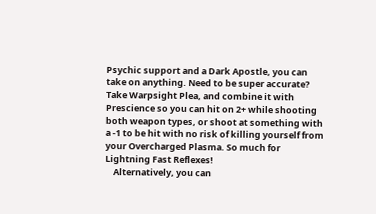Psychic support and a Dark Apostle, you can take on anything. Need to be super accurate? Take Warpsight Plea, and combine it with Prescience so you can hit on 2+ while shooting both weapon types, or shoot at something with a -1 to be hit with no risk of killing yourself from your Overcharged Plasma. So much for Lightning Fast Reflexes!
    Alternatively, you can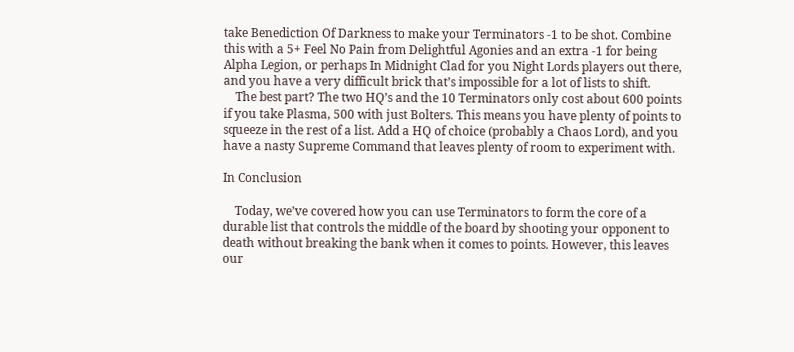take Benediction Of Darkness to make your Terminators -1 to be shot. Combine this with a 5+ Feel No Pain from Delightful Agonies and an extra -1 for being Alpha Legion, or perhaps In Midnight Clad for you Night Lords players out there, and you have a very difficult brick that’s impossible for a lot of lists to shift.
    The best part? The two HQ’s and the 10 Terminators only cost about 600 points if you take Plasma, 500 with just Bolters. This means you have plenty of points to squeeze in the rest of a list. Add a HQ of choice (probably a Chaos Lord), and you have a nasty Supreme Command that leaves plenty of room to experiment with.

In Conclusion

    Today, we’ve covered how you can use Terminators to form the core of a durable list that controls the middle of the board by shooting your opponent to death without breaking the bank when it comes to points. However, this leaves our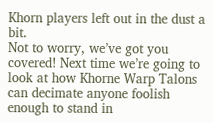Khorn players left out in the dust a bit.
Not to worry, we’ve got you covered! Next time we’re going to look at how Khorne Warp Talons can decimate anyone foolish enough to stand in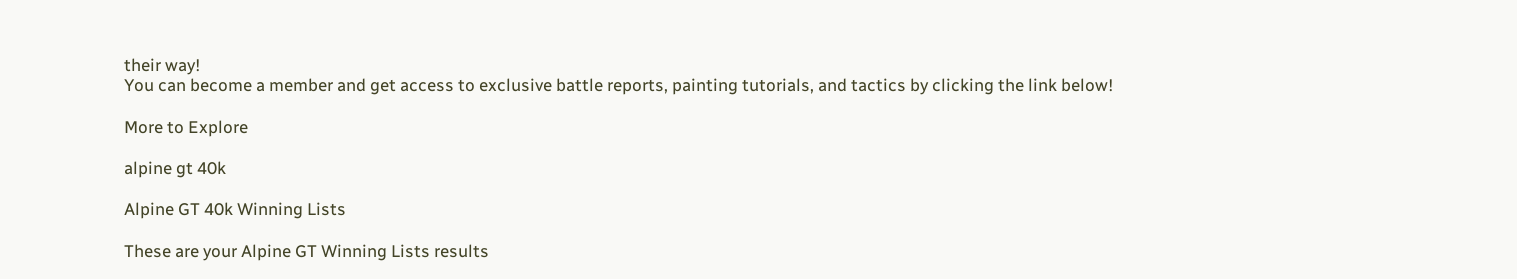their way!
You can become a member and get access to exclusive battle reports, painting tutorials, and tactics by clicking the link below!

More to Explore

alpine gt 40k

Alpine GT 40k Winning Lists

These are your Alpine GT Winning Lists results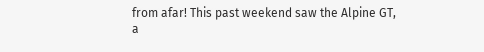from afar! This past weekend saw the Alpine GT, a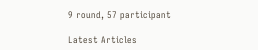9 round, 57 participant

Latest Articles